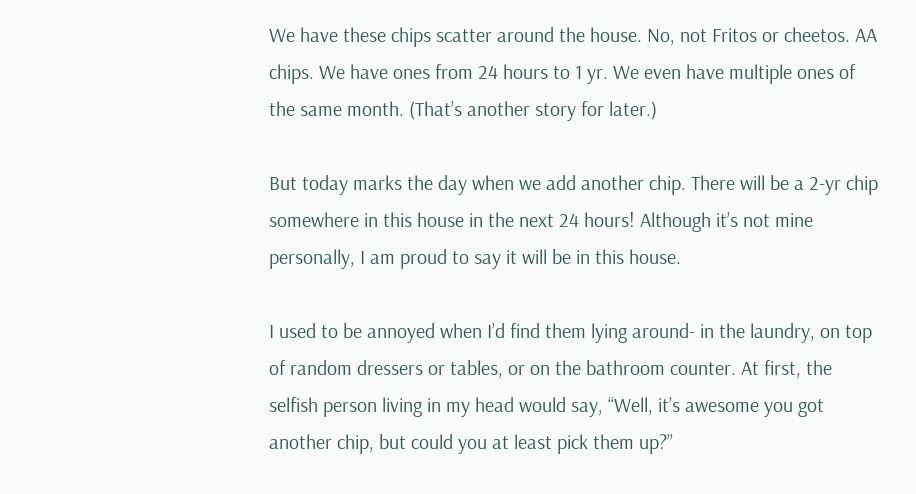We have these chips scatter around the house. No, not Fritos or cheetos. AA chips. We have ones from 24 hours to 1 yr. We even have multiple ones of the same month. (That’s another story for later.)

But today marks the day when we add another chip. There will be a 2-yr chip somewhere in this house in the next 24 hours! Although it’s not mine personally, I am proud to say it will be in this house.

I used to be annoyed when I’d find them lying around- in the laundry, on top of random dressers or tables, or on the bathroom counter. At first, the selfish person living in my head would say, “Well, it’s awesome you got another chip, but could you at least pick them up?”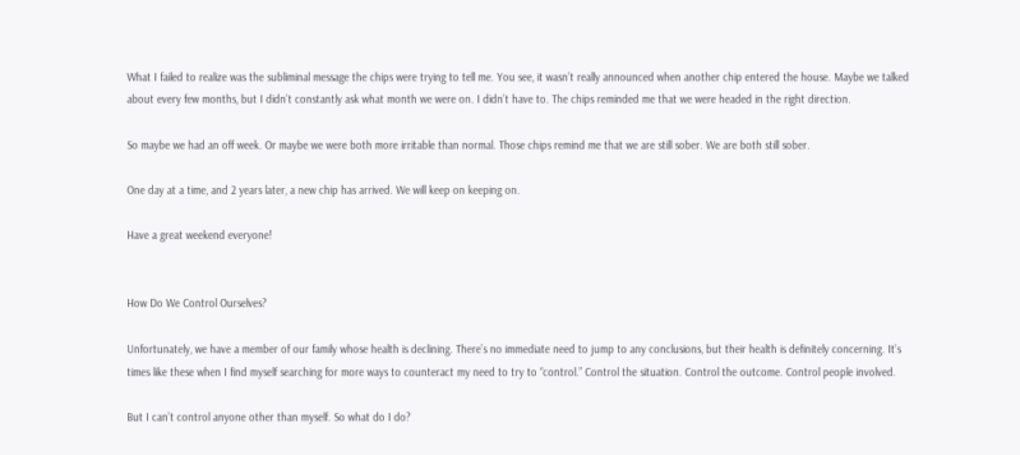What I failed to realize was the subliminal message the chips were trying to tell me. You see, it wasn’t really announced when another chip entered the house. Maybe we talked about every few months, but I didn’t constantly ask what month we were on. I didn’t have to. The chips reminded me that we were headed in the right direction.

So maybe we had an off week. Or maybe we were both more irritable than normal. Those chips remind me that we are still sober. We are both still sober.

One day at a time, and 2 years later, a new chip has arrived. We will keep on keeping on.

Have a great weekend everyone!


How Do We Control Ourselves?

Unfortunately, we have a member of our family whose health is declining. There’s no immediate need to jump to any conclusions, but their health is definitely concerning. It’s times like these when I find myself searching for more ways to counteract my need to try to “control.” Control the situation. Control the outcome. Control people involved.

But I can’t control anyone other than myself. So what do I do?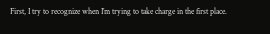First, I try to recognize when I’m trying to take charge in the first place.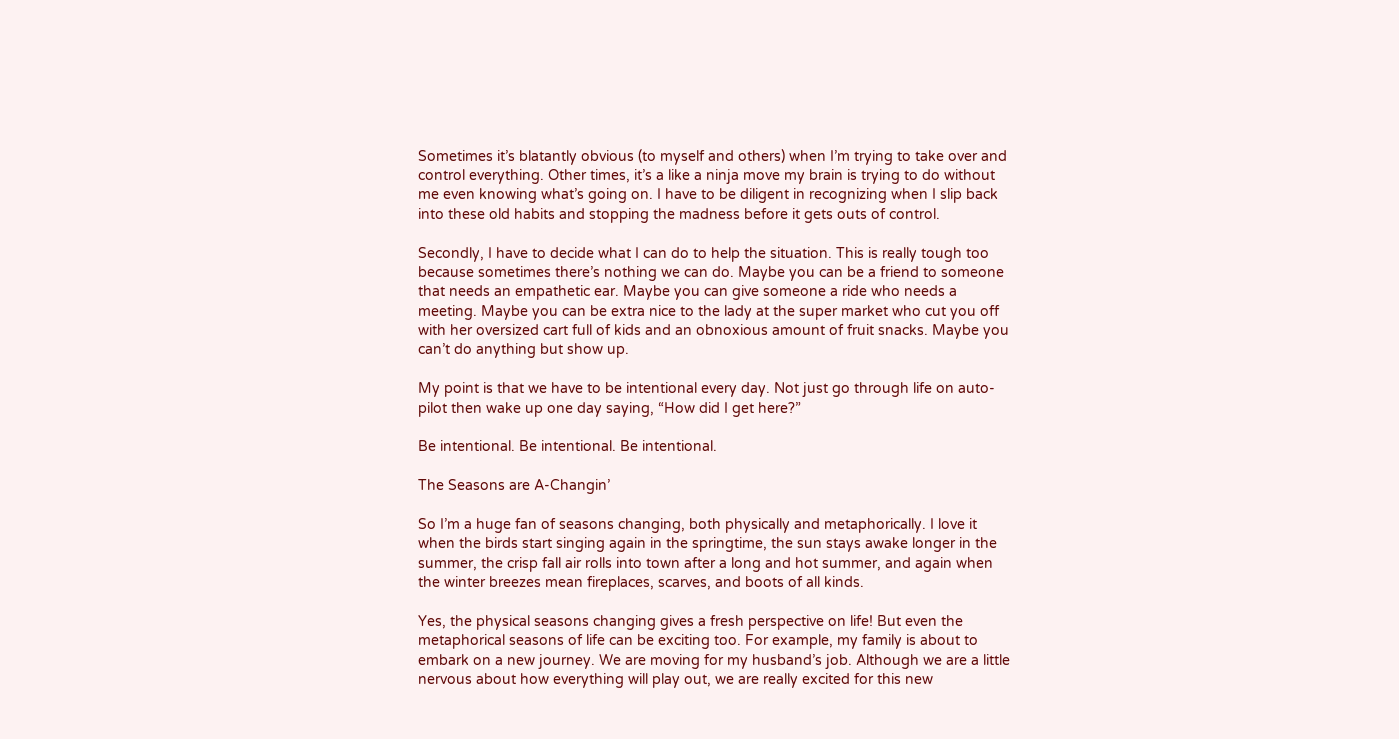Sometimes it’s blatantly obvious (to myself and others) when I’m trying to take over and control everything. Other times, it’s a like a ninja move my brain is trying to do without me even knowing what’s going on. I have to be diligent in recognizing when I slip back into these old habits and stopping the madness before it gets outs of control.

Secondly, I have to decide what I can do to help the situation. This is really tough too because sometimes there’s nothing we can do. Maybe you can be a friend to someone that needs an empathetic ear. Maybe you can give someone a ride who needs a meeting. Maybe you can be extra nice to the lady at the super market who cut you off with her oversized cart full of kids and an obnoxious amount of fruit snacks. Maybe you can’t do anything but show up.

My point is that we have to be intentional every day. Not just go through life on auto-pilot then wake up one day saying, “How did I get here?”

Be intentional. Be intentional. Be intentional.

The Seasons are A-Changin’

So I’m a huge fan of seasons changing, both physically and metaphorically. I love it when the birds start singing again in the springtime, the sun stays awake longer in the summer, the crisp fall air rolls into town after a long and hot summer, and again when the winter breezes mean fireplaces, scarves, and boots of all kinds.

Yes, the physical seasons changing gives a fresh perspective on life! But even the metaphorical seasons of life can be exciting too. For example, my family is about to embark on a new journey. We are moving for my husband’s job. Although we are a little nervous about how everything will play out, we are really excited for this new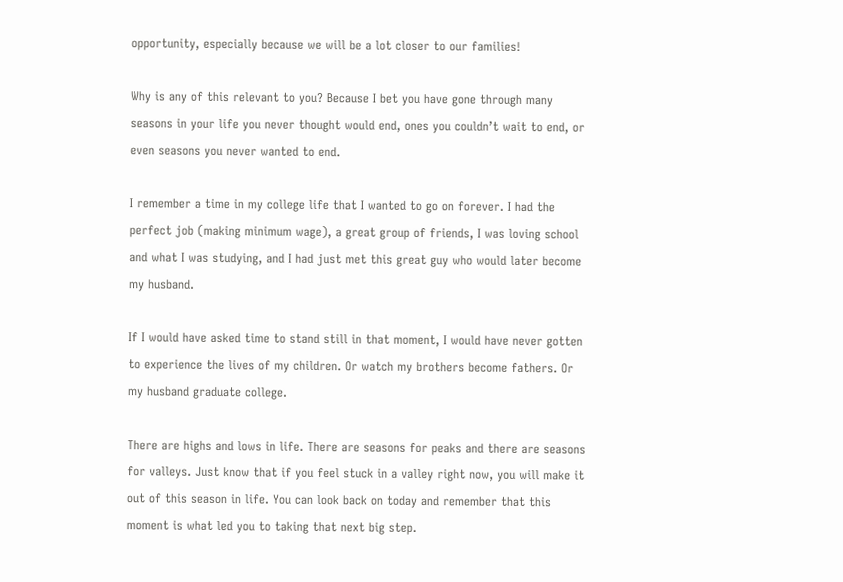opportunity, especially because we will be a lot closer to our families!

Why is any of this relevant to you? Because I bet you have gone through many seasons in your life you never thought would end, ones you couldn’t wait to end, or even seasons you never wanted to end.

I remember a time in my college life that I wanted to go on forever. I had the perfect job (making minimum wage), a great group of friends, I was loving school and what I was studying, and I had just met this great guy who would later become my husband.

If I would have asked time to stand still in that moment, I would have never gotten to experience the lives of my children. Or watch my brothers become fathers. Or my husband graduate college.

There are highs and lows in life. There are seasons for peaks and there are seasons for valleys. Just know that if you feel stuck in a valley right now, you will make it out of this season in life. You can look back on today and remember that this moment is what led you to taking that next big step.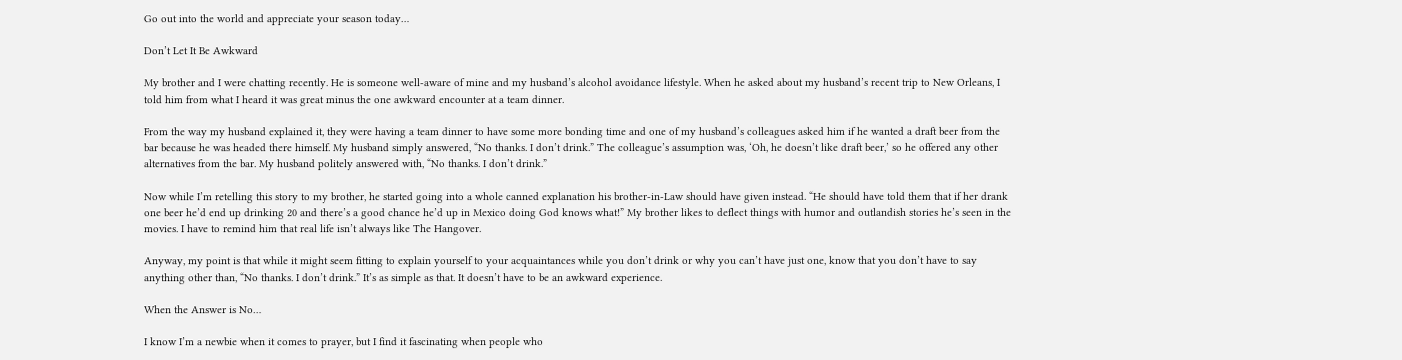Go out into the world and appreciate your season today…

Don’t Let It Be Awkward

My brother and I were chatting recently. He is someone well-aware of mine and my husband’s alcohol avoidance lifestyle. When he asked about my husband’s recent trip to New Orleans, I told him from what I heard it was great minus the one awkward encounter at a team dinner.

From the way my husband explained it, they were having a team dinner to have some more bonding time and one of my husband’s colleagues asked him if he wanted a draft beer from the bar because he was headed there himself. My husband simply answered, “No thanks. I don’t drink.” The colleague’s assumption was, ‘Oh, he doesn’t like draft beer,’ so he offered any other alternatives from the bar. My husband politely answered with, “No thanks. I don’t drink.”

Now while I’m retelling this story to my brother, he started going into a whole canned explanation his brother-in-Law should have given instead. “He should have told them that if her drank one beer he’d end up drinking 20 and there’s a good chance he’d up in Mexico doing God knows what!” My brother likes to deflect things with humor and outlandish stories he’s seen in the movies. I have to remind him that real life isn’t always like The Hangover.

Anyway, my point is that while it might seem fitting to explain yourself to your acquaintances while you don’t drink or why you can’t have just one, know that you don’t have to say anything other than, “No thanks. I don’t drink.” It’s as simple as that. It doesn’t have to be an awkward experience.

When the Answer is No…

I know I’m a newbie when it comes to prayer, but I find it fascinating when people who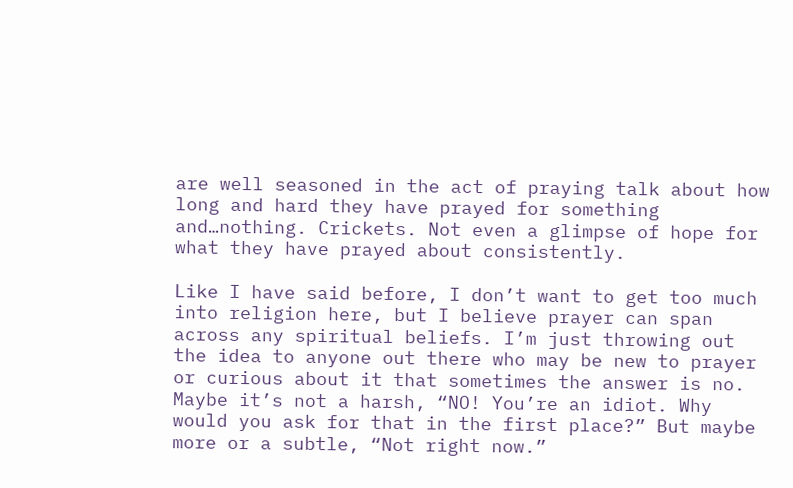are well seasoned in the act of praying talk about how long and hard they have prayed for something and…nothing. Crickets. Not even a glimpse of hope for what they have prayed about consistently.

Like I have said before, I don’t want to get too much into religion here, but I believe prayer can span across any spiritual beliefs. I’m just throwing out the idea to anyone out there who may be new to prayer or curious about it that sometimes the answer is no. Maybe it’s not a harsh, “NO! You’re an idiot. Why would you ask for that in the first place?” But maybe more or a subtle, “Not right now.”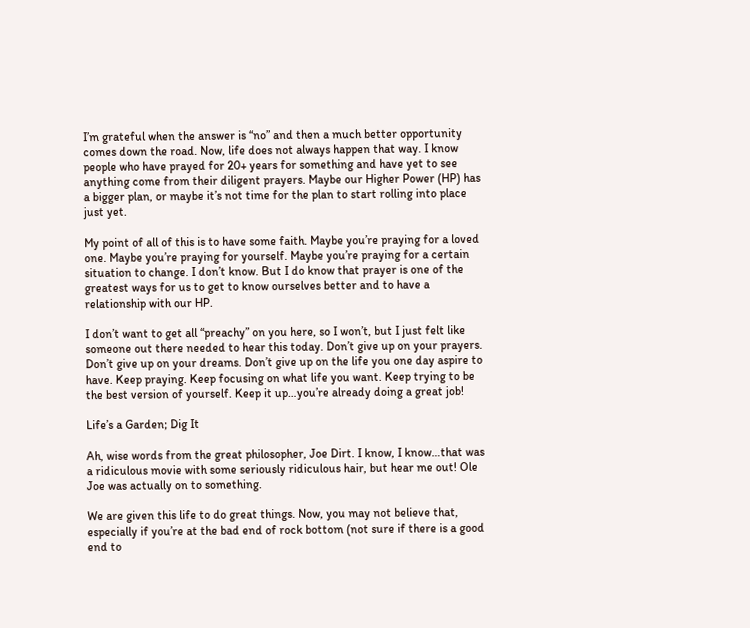I’m grateful when the answer is “no” and then a much better opportunity comes down the road. Now, life does not always happen that way. I know people who have prayed for 20+ years for something and have yet to see anything come from their diligent prayers. Maybe our Higher Power (HP) has a bigger plan, or maybe it’s not time for the plan to start rolling into place just yet.

My point of all of this is to have some faith. Maybe you’re praying for a loved one. Maybe you’re praying for yourself. Maybe you’re praying for a certain situation to change. I don’t know. But I do know that prayer is one of the greatest ways for us to get to know ourselves better and to have a relationship with our HP.

I don’t want to get all “preachy” on you here, so I won’t, but I just felt like someone out there needed to hear this today. Don’t give up on your prayers. Don’t give up on your dreams. Don’t give up on the life you one day aspire to have. Keep praying. Keep focusing on what life you want. Keep trying to be the best version of yourself. Keep it up…you’re already doing a great job!

Life’s a Garden; Dig It

Ah, wise words from the great philosopher, Joe Dirt. I know, I know…that was a ridiculous movie with some seriously ridiculous hair, but hear me out! Ole Joe was actually on to something.

We are given this life to do great things. Now, you may not believe that, especially if you’re at the bad end of rock bottom (not sure if there is a good end to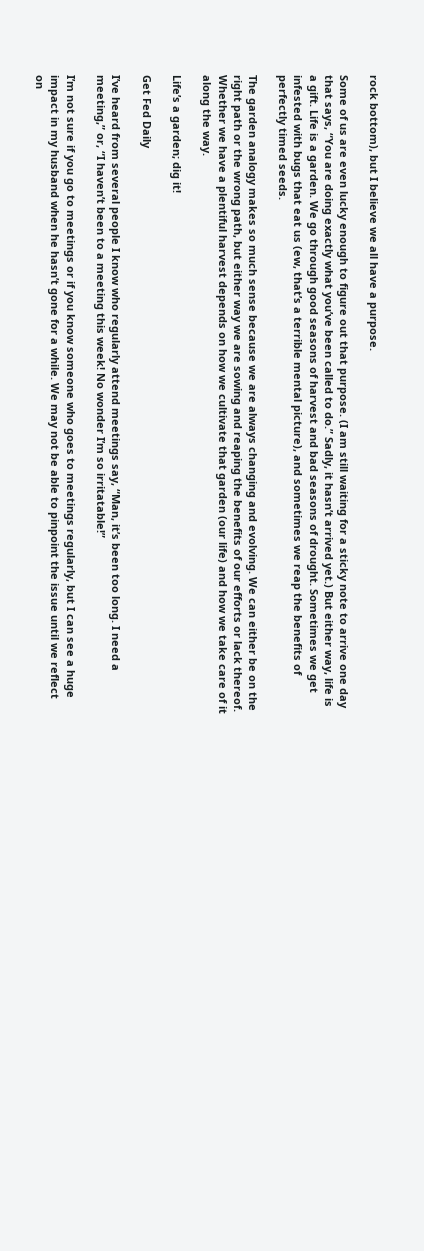rock bottom), but I believe we all have a purpose.

Some of us are even lucky enough to figure out that purpose. (I am still waiting for a sticky note to arrive one day that says, “You are doing exactly what you’ve been called to do.” Sadly, it hasn’t arrived yet.) But either way, life is a gift. Life is a garden. We go through good seasons of harvest and bad seasons of drought. Sometimes we get infested with bugs that eat us (ew, that’s a terrible mental picture), and sometimes we reap the benefits of perfectly timed seeds.

The garden analogy makes so much sense because we are always changing and evolving. We can either be on the right path or the wrong path, but either way we are sowing and reaping the benefits of our efforts or lack thereof. Whether we have a plentiful harvest depends on how we cultivate that garden (our life) and how we take care of it along the way.

Life’s a garden; dig it!

Get Fed Daily

I’ve heard from several people I know who regularly attend meetings say, “Man, it’s been too long. I need a meeting,” or, “I haven’t been to a meeting this week! No wonder I’m so irritatable!”

I’m not sure if you go to meetings or if you know someone who goes to meetings regularly, but I can see a huge impact in my husband when he hasn’t gone for a while. We may not be able to pinpoint the issue until we reflect on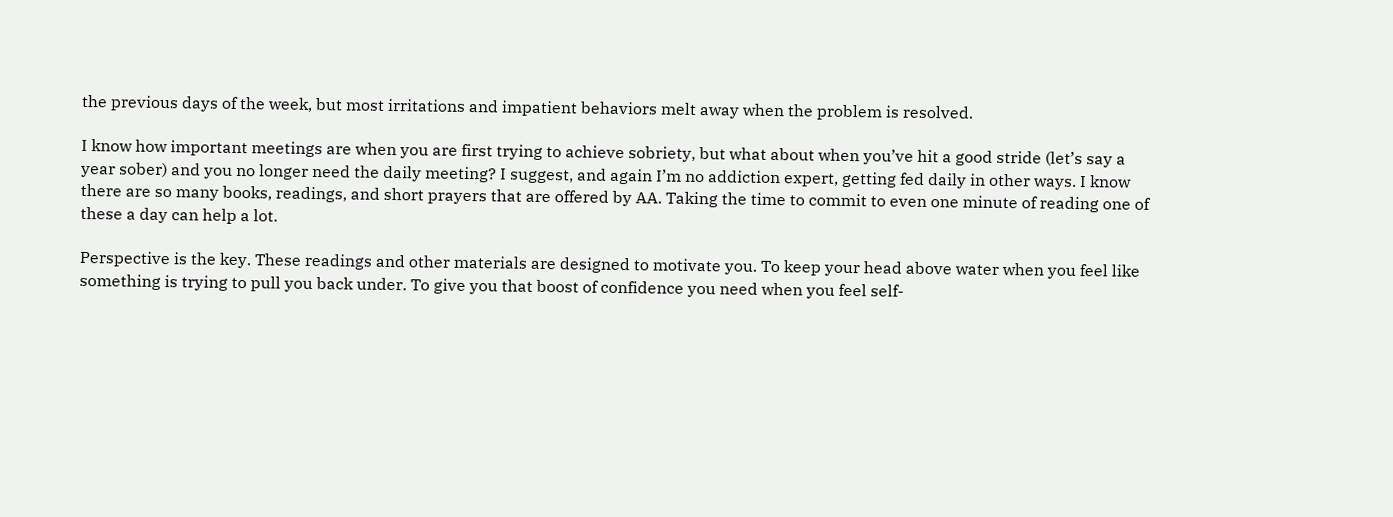the previous days of the week, but most irritations and impatient behaviors melt away when the problem is resolved.

I know how important meetings are when you are first trying to achieve sobriety, but what about when you’ve hit a good stride (let’s say a year sober) and you no longer need the daily meeting? I suggest, and again I’m no addiction expert, getting fed daily in other ways. I know there are so many books, readings, and short prayers that are offered by AA. Taking the time to commit to even one minute of reading one of these a day can help a lot.

Perspective is the key. These readings and other materials are designed to motivate you. To keep your head above water when you feel like something is trying to pull you back under. To give you that boost of confidence you need when you feel self-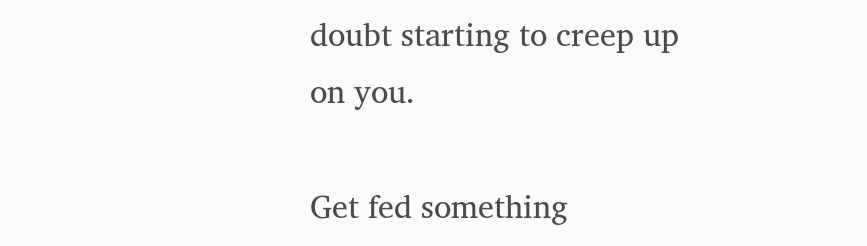doubt starting to creep up on you.

Get fed something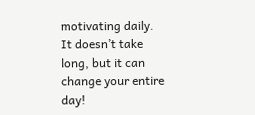motivating daily. It doesn’t take long, but it can change your entire day!